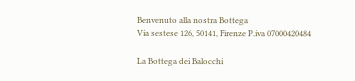Benvenuto alla nostra Bottega
Via sestese 126, 50141, Firenze P.iva 07000420484

La Bottega dei Balocchi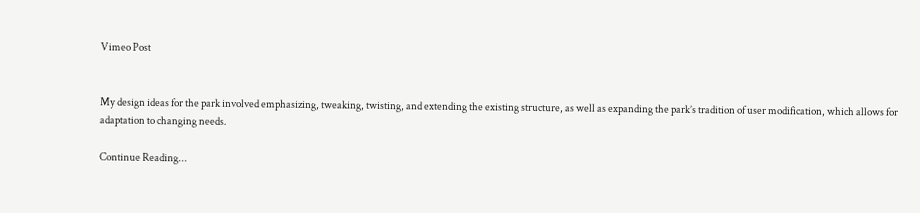Vimeo Post


My design ideas for the park involved emphasizing, tweaking, twisting, and extending the existing structure, as well as expanding the park’s tradition of user modification, which allows for adaptation to changing needs.

Continue Reading...